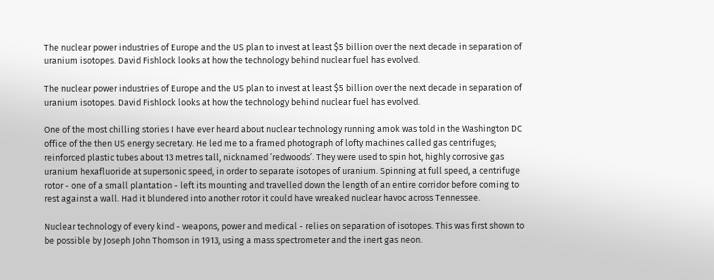The nuclear power industries of Europe and the US plan to invest at least $5 billion over the next decade in separation of uranium isotopes. David Fishlock looks at how the technology behind nuclear fuel has evolved.

The nuclear power industries of Europe and the US plan to invest at least $5 billion over the next decade in separation of uranium isotopes. David Fishlock looks at how the technology behind nuclear fuel has evolved.

One of the most chilling stories I have ever heard about nuclear technology running amok was told in the Washington DC office of the then US energy secretary. He led me to a framed photograph of lofty machines called gas centrifuges; reinforced plastic tubes about 13 metres tall, nicknamed ’redwoods’. They were used to spin hot, highly corrosive gas uranium hexafluoride at supersonic speed, in order to separate isotopes of uranium. Spinning at full speed, a centrifuge rotor - one of a small plantation - left its mounting and travelled down the length of an entire corridor before coming to rest against a wall. Had it blundered into another rotor it could have wreaked nuclear havoc across Tennessee.

Nuclear technology of every kind - weapons, power and medical - relies on separation of isotopes. This was first shown to be possible by Joseph John Thomson in 1913, using a mass spectrometer and the inert gas neon.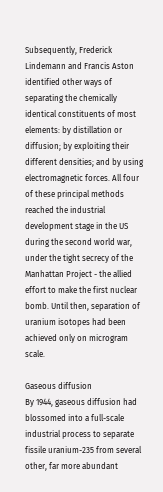Subsequently, Frederick Lindemann and Francis Aston identified other ways of separating the chemically identical constituents of most elements: by distillation or diffusion; by exploiting their different densities; and by using electromagnetic forces. All four of these principal methods reached the industrial development stage in the US during the second world war, under the tight secrecy of the Manhattan Project - the allied effort to make the first nuclear bomb. Until then, separation of uranium isotopes had been achieved only on microgram scale.

Gaseous diffusion
By 1944, gaseous diffusion had blossomed into a full-scale industrial process to separate fissile uranium-235 from several other, far more abundant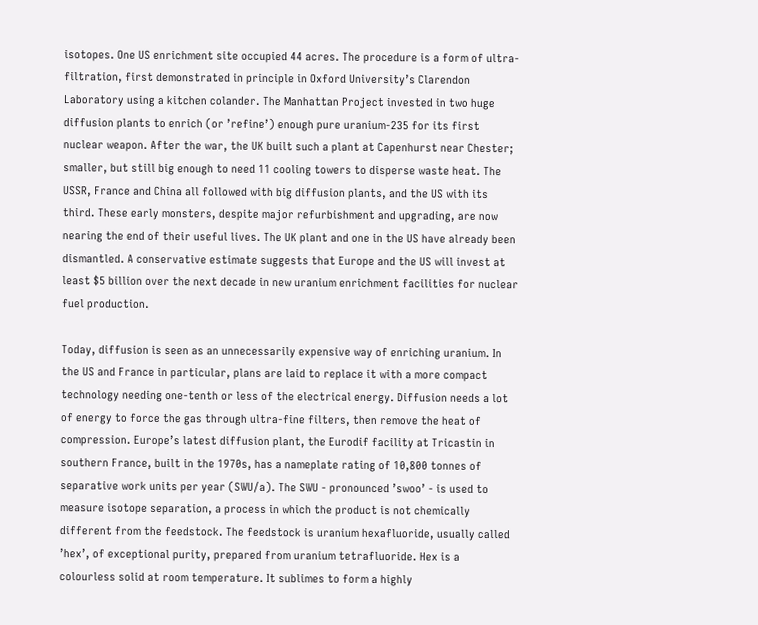isotopes. One US enrichment site occupied 44 acres. The procedure is a form of ultra-filtration, first demonstrated in principle in Oxford University’s Clarendon Laboratory using a kitchen colander. The Manhattan Project invested in two huge diffusion plants to enrich (or ’refine’) enough pure uranium-235 for its first nuclear weapon. After the war, the UK built such a plant at Capenhurst near Chester; smaller, but still big enough to need 11 cooling towers to disperse waste heat. The USSR, France and China all followed with big diffusion plants, and the US with its third. These early monsters, despite major refurbishment and upgrading, are now nearing the end of their useful lives. The UK plant and one in the US have already been dismantled. A conservative estimate suggests that Europe and the US will invest at least $5 billion over the next decade in new uranium enrichment facilities for nuclear fuel production.

Today, diffusion is seen as an unnecessarily expensive way of enriching uranium. In the US and France in particular, plans are laid to replace it with a more compact technology needing one-tenth or less of the electrical energy. Diffusion needs a lot of energy to force the gas through ultra-fine filters, then remove the heat of compression. Europe’s latest diffusion plant, the Eurodif facility at Tricastin in southern France, built in the 1970s, has a nameplate rating of 10,800 tonnes of separative work units per year (SWU/a). The SWU - pronounced ’swoo’ - is used to measure isotope separation, a process in which the product is not chemically different from the feedstock. The feedstock is uranium hexafluoride, usually called ’hex’, of exceptional purity, prepared from uranium tetrafluoride. Hex is a colourless solid at room temperature. It sublimes to form a highly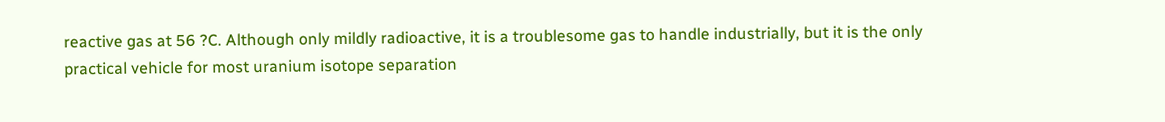reactive gas at 56 ?C. Although only mildly radioactive, it is a troublesome gas to handle industrially, but it is the only practical vehicle for most uranium isotope separation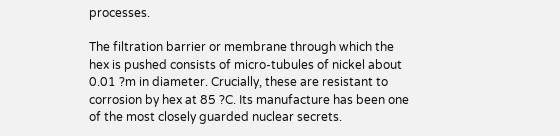processes.

The filtration barrier or membrane through which the hex is pushed consists of micro-tubules of nickel about 0.01 ?m in diameter. Crucially, these are resistant to corrosion by hex at 85 ?C. Its manufacture has been one of the most closely guarded nuclear secrets.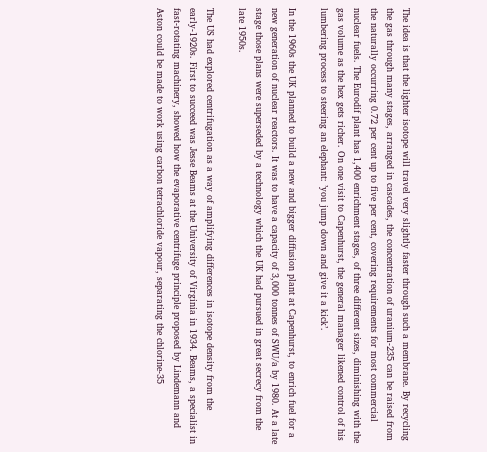The idea is that the lighter isotope will travel very slightly faster through such a membrane. By recycling the gas through many stages, arranged in cascades, the concentration of uranium-235 can be raised from the naturally occurring 0.72 per cent up to five per cent, covering requirements for most commercial nuclear fuels. The Eurodif plant has 1,400 enrichment stages, of three different sizes, diminishing with the gas volume as the hex gets richer. On one visit to Capenhurst, the general manager likened control of his lumbering process to steering an elephant: ’you jump down and give it a kick’.

In the 1960s the UK planned to build a new and bigger diffusion plant at Capenhurst, to enrich fuel for a new generation of nuclear reactors. It was to have a capacity of 3,000 tonnes of SWU/a by 1980. At a late stage those plans were superseded by a technology which the UK had pursued in great secrecy from the late 1950s.

The US had explored centrifugation as a way of amplifying differences in isotope density from the early-1920s. First to succeed was Jesse Beams at the University of Virginia in 1934. Beams, a specialist in fast-rotating machinery, showed how the evaporative centrifuge principle proposed by Lindemann and Aston could be made to work using carbon tetrachloride vapour, separating the chlorine-35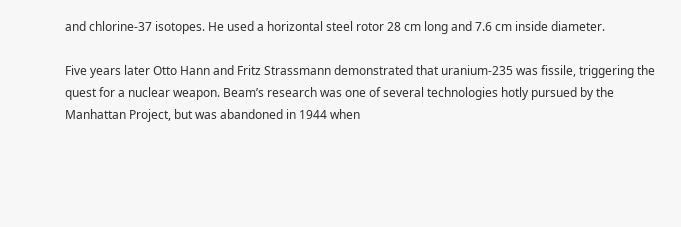and chlorine-37 isotopes. He used a horizontal steel rotor 28 cm long and 7.6 cm inside diameter.

Five years later Otto Hann and Fritz Strassmann demonstrated that uranium-235 was fissile, triggering the quest for a nuclear weapon. Beam’s research was one of several technologies hotly pursued by the Manhattan Project, but was abandoned in 1944 when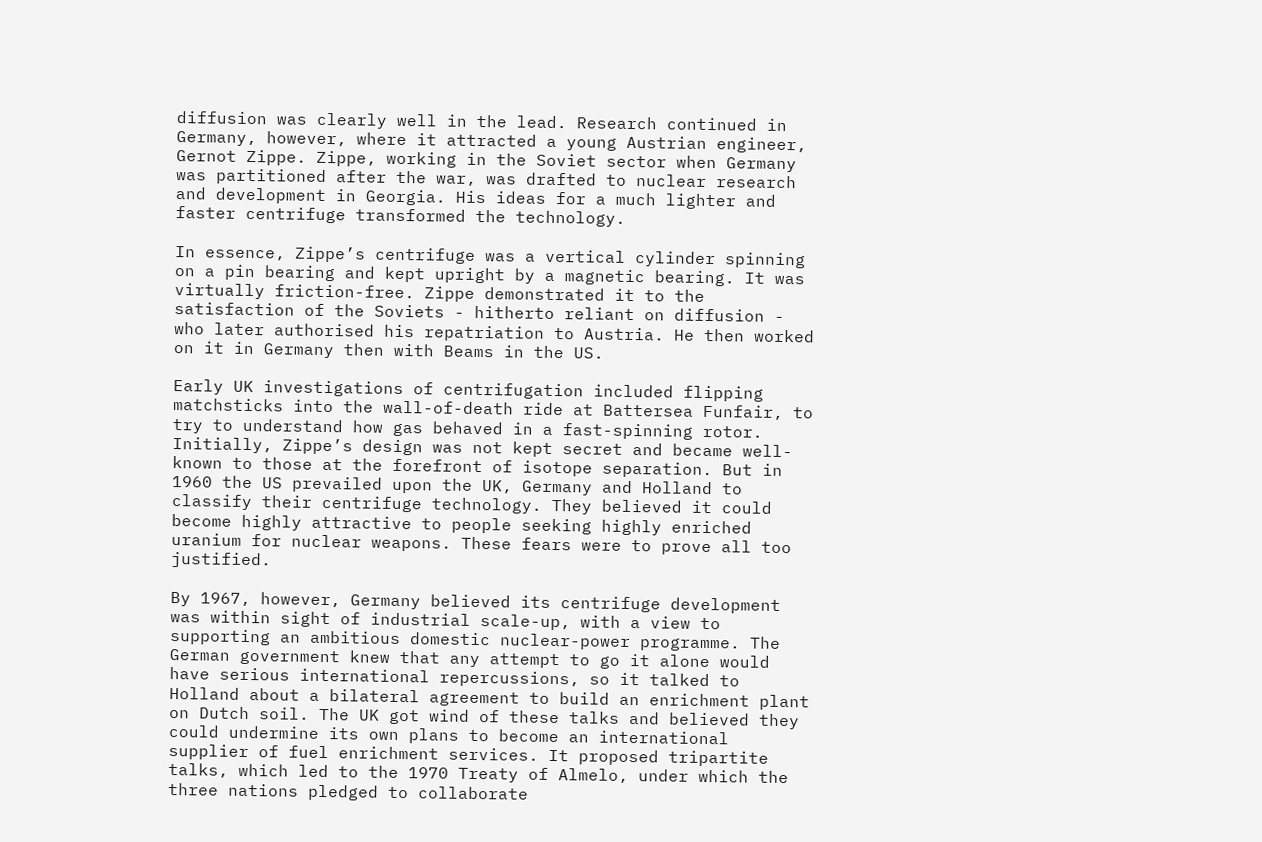diffusion was clearly well in the lead. Research continued in Germany, however, where it attracted a young Austrian engineer, Gernot Zippe. Zippe, working in the Soviet sector when Germany was partitioned after the war, was drafted to nuclear research and development in Georgia. His ideas for a much lighter and faster centrifuge transformed the technology.

In essence, Zippe’s centrifuge was a vertical cylinder spinning on a pin bearing and kept upright by a magnetic bearing. It was virtually friction-free. Zippe demonstrated it to the satisfaction of the Soviets - hitherto reliant on diffusion - who later authorised his repatriation to Austria. He then worked on it in Germany then with Beams in the US.

Early UK investigations of centrifugation included flipping matchsticks into the wall-of-death ride at Battersea Funfair, to try to understand how gas behaved in a fast-spinning rotor. Initially, Zippe’s design was not kept secret and became well-known to those at the forefront of isotope separation. But in 1960 the US prevailed upon the UK, Germany and Holland to classify their centrifuge technology. They believed it could become highly attractive to people seeking highly enriched uranium for nuclear weapons. These fears were to prove all too justified.

By 1967, however, Germany believed its centrifuge development was within sight of industrial scale-up, with a view to supporting an ambitious domestic nuclear-power programme. The German government knew that any attempt to go it alone would have serious international repercussions, so it talked to Holland about a bilateral agreement to build an enrichment plant on Dutch soil. The UK got wind of these talks and believed they could undermine its own plans to become an international supplier of fuel enrichment services. It proposed tripartite talks, which led to the 1970 Treaty of Almelo, under which the three nations pledged to collaborate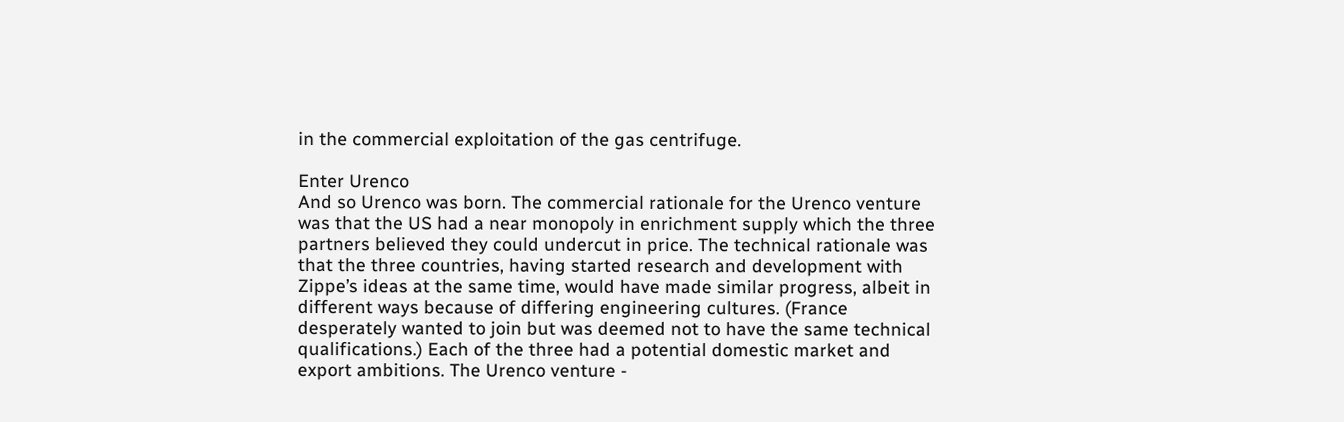in the commercial exploitation of the gas centrifuge.

Enter Urenco
And so Urenco was born. The commercial rationale for the Urenco venture was that the US had a near monopoly in enrichment supply which the three partners believed they could undercut in price. The technical rationale was that the three countries, having started research and development with Zippe’s ideas at the same time, would have made similar progress, albeit in different ways because of differing engineering cultures. (France desperately wanted to join but was deemed not to have the same technical qualifications.) Each of the three had a potential domestic market and export ambitions. The Urenco venture -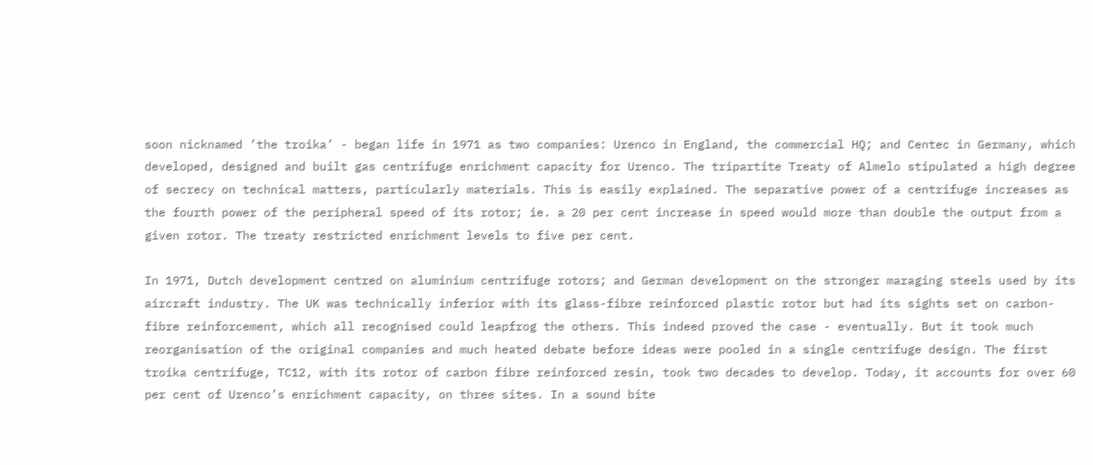soon nicknamed ’the troika’ - began life in 1971 as two companies: Urenco in England, the commercial HQ; and Centec in Germany, which developed, designed and built gas centrifuge enrichment capacity for Urenco. The tripartite Treaty of Almelo stipulated a high degree of secrecy on technical matters, particularly materials. This is easily explained. The separative power of a centrifuge increases as the fourth power of the peripheral speed of its rotor; ie. a 20 per cent increase in speed would more than double the output from a given rotor. The treaty restricted enrichment levels to five per cent.

In 1971, Dutch development centred on aluminium centrifuge rotors; and German development on the stronger maraging steels used by its aircraft industry. The UK was technically inferior with its glass-fibre reinforced plastic rotor but had its sights set on carbon-fibre reinforcement, which all recognised could leapfrog the others. This indeed proved the case - eventually. But it took much reorganisation of the original companies and much heated debate before ideas were pooled in a single centrifuge design. The first troika centrifuge, TC12, with its rotor of carbon fibre reinforced resin, took two decades to develop. Today, it accounts for over 60 per cent of Urenco’s enrichment capacity, on three sites. In a sound bite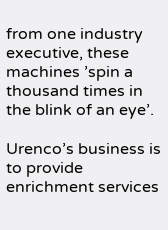from one industry executive, these machines ’spin a thousand times in the blink of an eye’.

Urenco’s business is to provide enrichment services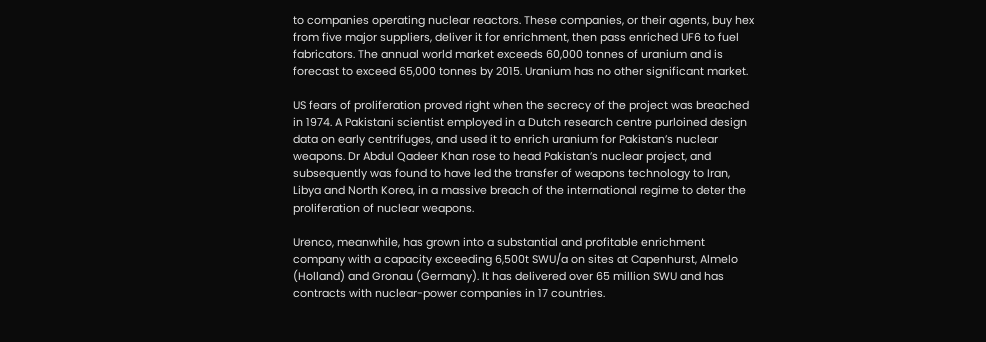to companies operating nuclear reactors. These companies, or their agents, buy hex from five major suppliers, deliver it for enrichment, then pass enriched UF6 to fuel fabricators. The annual world market exceeds 60,000 tonnes of uranium and is forecast to exceed 65,000 tonnes by 2015. Uranium has no other significant market.

US fears of proliferation proved right when the secrecy of the project was breached in 1974. A Pakistani scientist employed in a Dutch research centre purloined design data on early centrifuges, and used it to enrich uranium for Pakistan’s nuclear weapons. Dr Abdul Qadeer Khan rose to head Pakistan’s nuclear project, and subsequently was found to have led the transfer of weapons technology to Iran, Libya and North Korea, in a massive breach of the international regime to deter the proliferation of nuclear weapons.

Urenco, meanwhile, has grown into a substantial and profitable enrichment company with a capacity exceeding 6,500t SWU/a on sites at Capenhurst, Almelo (Holland) and Gronau (Germany). It has delivered over 65 million SWU and has contracts with nuclear-power companies in 17 countries.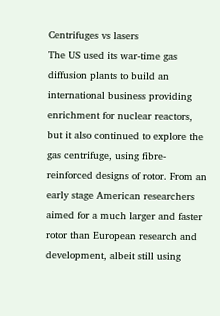Centrifuges vs lasers
The US used its war-time gas diffusion plants to build an international business providing enrichment for nuclear reactors, but it also continued to explore the gas centrifuge, using fibre-reinforced designs of rotor. From an early stage American researchers aimed for a much larger and faster rotor than European research and development, albeit still using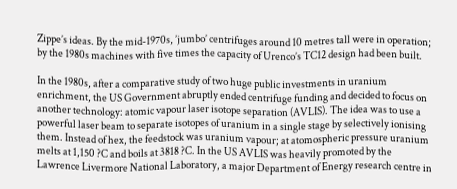Zippe’s ideas. By the mid-1970s, ’jumbo’ centrifuges around 10 metres tall were in operation; by the 1980s machines with five times the capacity of Urenco’s TC12 design had been built.

In the 1980s, after a comparative study of two huge public investments in uranium enrichment, the US Government abruptly ended centrifuge funding and decided to focus on another technology: atomic vapour laser isotope separation (AVLIS). The idea was to use a powerful laser beam to separate isotopes of uranium in a single stage by selectively ionising them. Instead of hex, the feedstock was uranium vapour; at atomospheric pressure uranium melts at 1,150 ?C and boils at 3818 ?C. In the US AVLIS was heavily promoted by the Lawrence Livermore National Laboratory, a major Department of Energy research centre in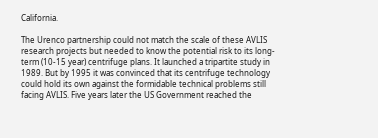California.

The Urenco partnership could not match the scale of these AVLIS research projects but needed to know the potential risk to its long-term (10-15 year) centrifuge plans. It launched a tripartite study in 1989. But by 1995 it was convinced that its centrifuge technology could hold its own against the formidable technical problems still facing AVLIS. Five years later the US Government reached the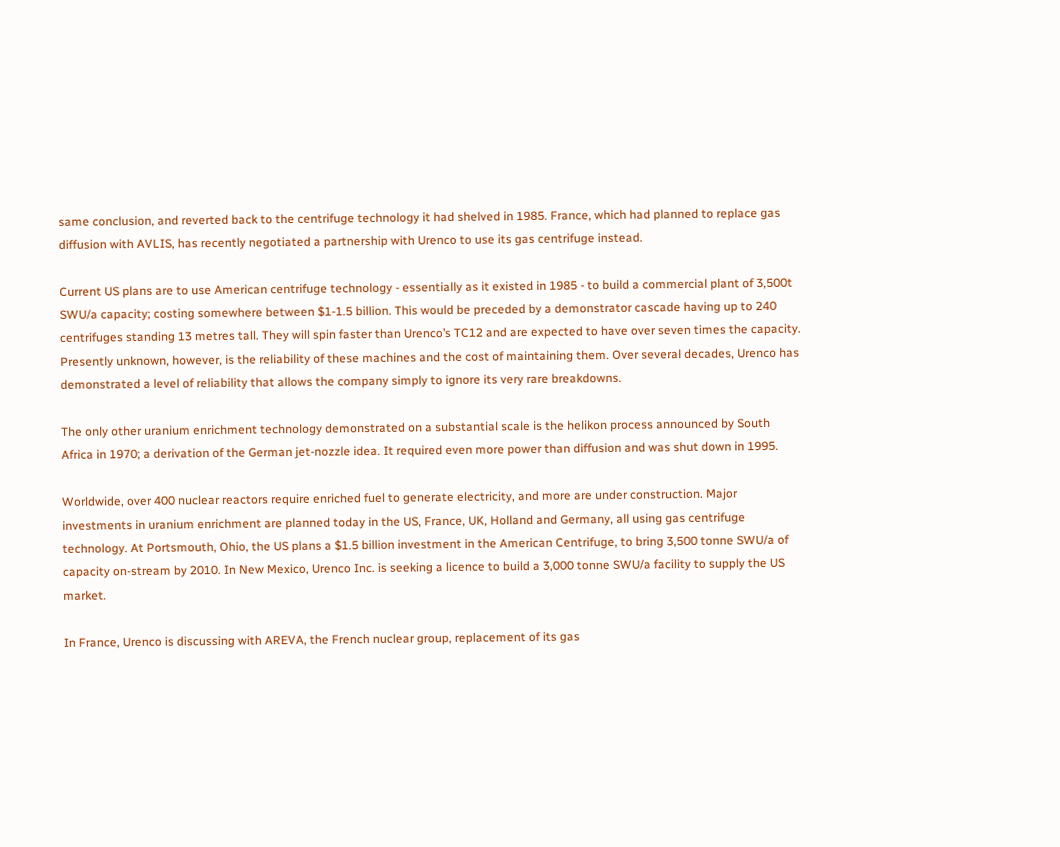same conclusion, and reverted back to the centrifuge technology it had shelved in 1985. France, which had planned to replace gas diffusion with AVLIS, has recently negotiated a partnership with Urenco to use its gas centrifuge instead.

Current US plans are to use American centrifuge technology - essentially as it existed in 1985 - to build a commercial plant of 3,500t SWU/a capacity; costing somewhere between $1-1.5 billion. This would be preceded by a demonstrator cascade having up to 240 centrifuges standing 13 metres tall. They will spin faster than Urenco’s TC12 and are expected to have over seven times the capacity. Presently unknown, however, is the reliability of these machines and the cost of maintaining them. Over several decades, Urenco has demonstrated a level of reliability that allows the company simply to ignore its very rare breakdowns.

The only other uranium enrichment technology demonstrated on a substantial scale is the helikon process announced by South Africa in 1970; a derivation of the German jet-nozzle idea. It required even more power than diffusion and was shut down in 1995.

Worldwide, over 400 nuclear reactors require enriched fuel to generate electricity, and more are under construction. Major investments in uranium enrichment are planned today in the US, France, UK, Holland and Germany, all using gas centrifuge technology. At Portsmouth, Ohio, the US plans a $1.5 billion investment in the American Centrifuge, to bring 3,500 tonne SWU/a of capacity on-stream by 2010. In New Mexico, Urenco Inc. is seeking a licence to build a 3,000 tonne SWU/a facility to supply the US market.

In France, Urenco is discussing with AREVA, the French nuclear group, replacement of its gas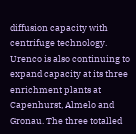diffusion capacity with centrifuge technology. Urenco is also continuing to expand capacity at its three enrichment plants at Capenhurst, Almelo and Gronau. The three totalled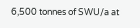6,500 tonnes of SWU/a at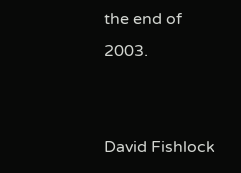the end of 2003.


David Fishlock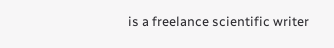is a freelance scientific writer